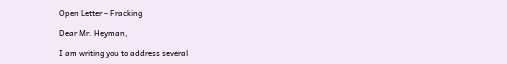Open Letter – Fracking

Dear Mr. Heyman,

I am writing you to address several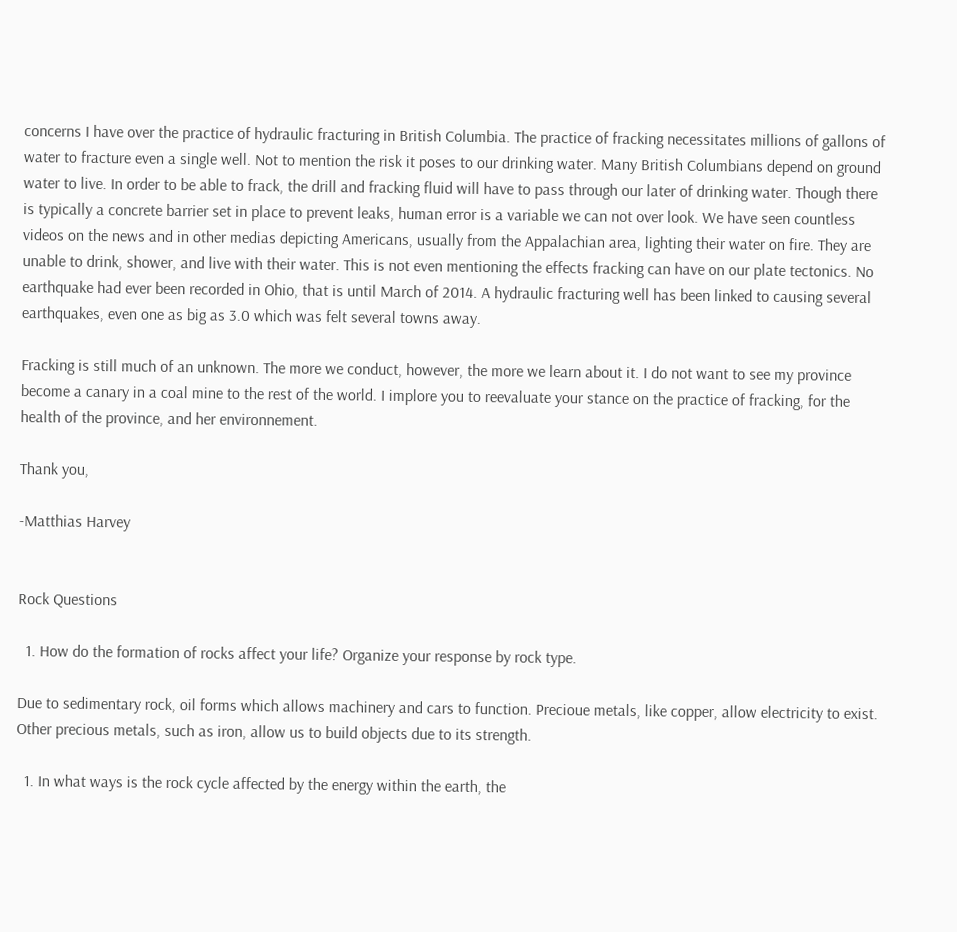concerns I have over the practice of hydraulic fracturing in British Columbia. The practice of fracking necessitates millions of gallons of water to fracture even a single well. Not to mention the risk it poses to our drinking water. Many British Columbians depend on ground water to live. In order to be able to frack, the drill and fracking fluid will have to pass through our later of drinking water. Though there is typically a concrete barrier set in place to prevent leaks, human error is a variable we can not over look. We have seen countless videos on the news and in other medias depicting Americans, usually from the Appalachian area, lighting their water on fire. They are unable to drink, shower, and live with their water. This is not even mentioning the effects fracking can have on our plate tectonics. No earthquake had ever been recorded in Ohio, that is until March of 2014. A hydraulic fracturing well has been linked to causing several earthquakes, even one as big as 3.0 which was felt several towns away.

Fracking is still much of an unknown. The more we conduct, however, the more we learn about it. I do not want to see my province become a canary in a coal mine to the rest of the world. I implore you to reevaluate your stance on the practice of fracking, for the health of the province, and her environnement.

Thank you,

-Matthias Harvey


Rock Questions

  1. How do the formation of rocks affect your life? Organize your response by rock type.

Due to sedimentary rock, oil forms which allows machinery and cars to function. Precioue metals, like copper, allow electricity to exist. Other precious metals, such as iron, allow us to build objects due to its strength.

  1. In what ways is the rock cycle affected by the energy within the earth, the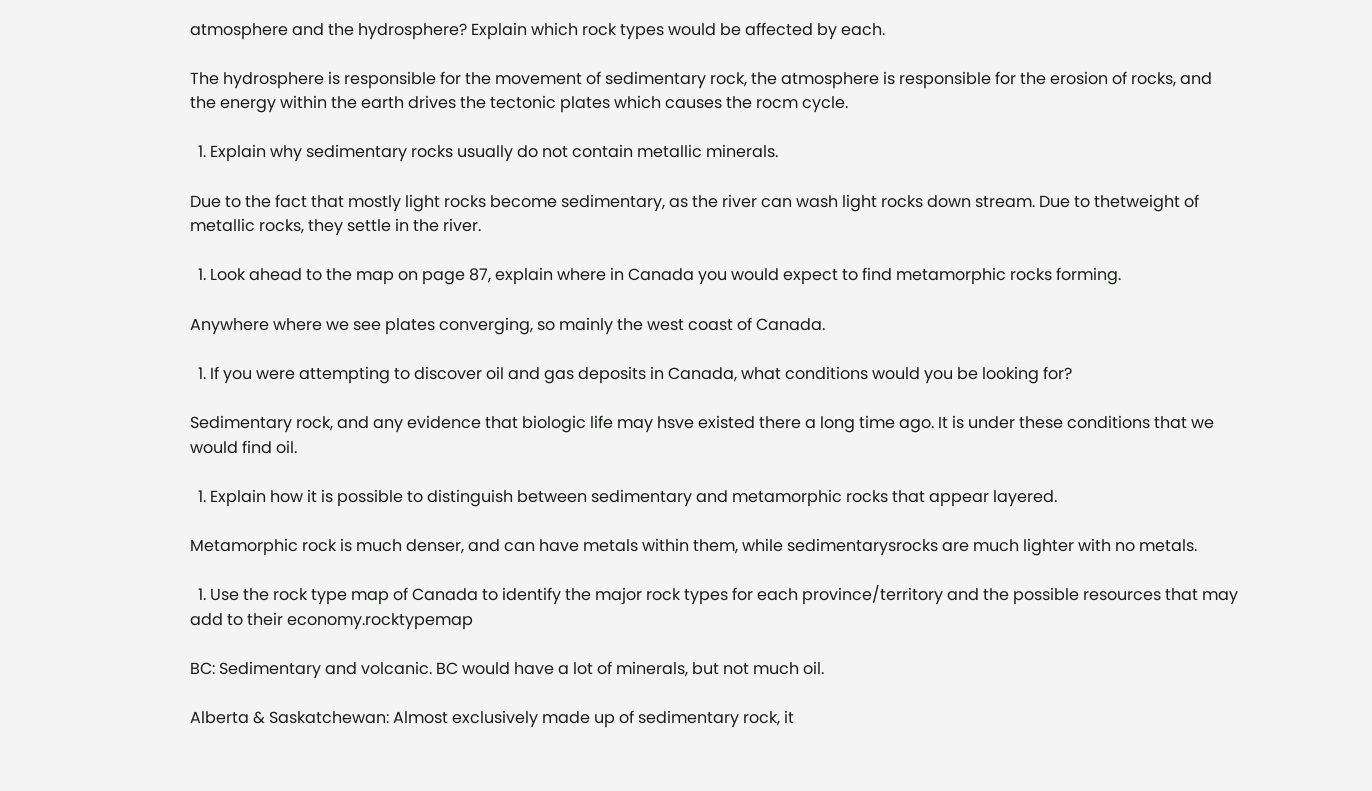atmosphere and the hydrosphere? Explain which rock types would be affected by each.

The hydrosphere is responsible for the movement of sedimentary rock, the atmosphere is responsible for the erosion of rocks, and the energy within the earth drives the tectonic plates which causes the rocm cycle.

  1. Explain why sedimentary rocks usually do not contain metallic minerals.

Due to the fact that mostly light rocks become sedimentary, as the river can wash light rocks down stream. Due to thetweight of metallic rocks, they settle in the river.

  1. Look ahead to the map on page 87, explain where in Canada you would expect to find metamorphic rocks forming.

Anywhere where we see plates converging, so mainly the west coast of Canada.

  1. If you were attempting to discover oil and gas deposits in Canada, what conditions would you be looking for?

Sedimentary rock, and any evidence that biologic life may hsve existed there a long time ago. It is under these conditions that we would find oil.

  1. Explain how it is possible to distinguish between sedimentary and metamorphic rocks that appear layered.

Metamorphic rock is much denser, and can have metals within them, while sedimentarysrocks are much lighter with no metals.

  1. Use the rock type map of Canada to identify the major rock types for each province/territory and the possible resources that may add to their economy.rocktypemap

BC: Sedimentary and volcanic. BC would have a lot of minerals, but not much oil.

Alberta & Saskatchewan: Almost exclusively made up of sedimentary rock, it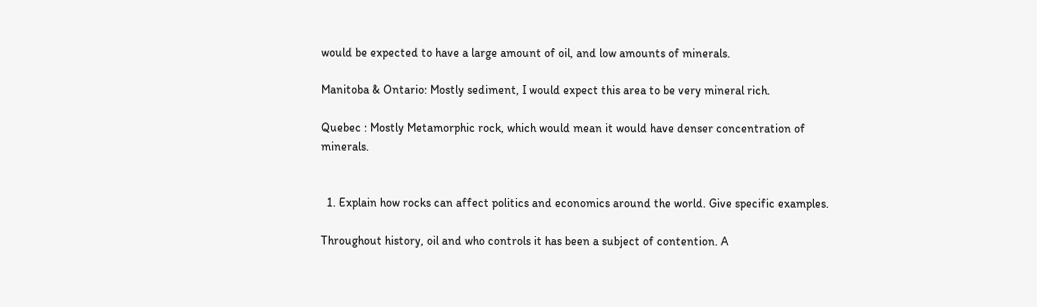would be expected to have a large amount of oil, and low amounts of minerals.

Manitoba & Ontario: Mostly sediment, I would expect this area to be very mineral rich.

Quebec : Mostly Metamorphic rock, which would mean it would have denser concentration of minerals.


  1. Explain how rocks can affect politics and economics around the world. Give specific examples.

Throughout history, oil and who controls it has been a subject of contention. A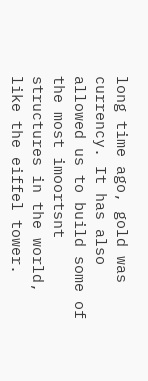long time ago, gold was currency. It has also allowed us to build some of the most imoortsnt structures in the world, like the eiffel tower.